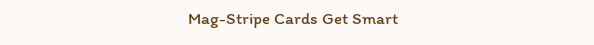Mag-Stripe Cards Get Smart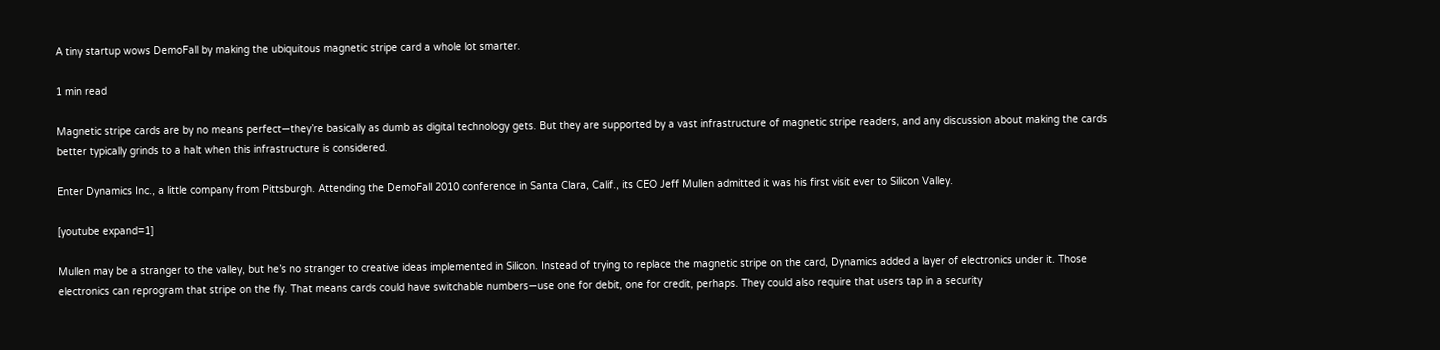A tiny startup wows DemoFall by making the ubiquitous magnetic stripe card a whole lot smarter.

1 min read

Magnetic stripe cards are by no means perfect—they’re basically as dumb as digital technology gets. But they are supported by a vast infrastructure of magnetic stripe readers, and any discussion about making the cards better typically grinds to a halt when this infrastructure is considered.

Enter Dynamics Inc., a little company from Pittsburgh. Attending the DemoFall 2010 conference in Santa Clara, Calif., its CEO Jeff Mullen admitted it was his first visit ever to Silicon Valley.

[youtube expand=1]

Mullen may be a stranger to the valley, but he’s no stranger to creative ideas implemented in Silicon. Instead of trying to replace the magnetic stripe on the card, Dynamics added a layer of electronics under it. Those electronics can reprogram that stripe on the fly. That means cards could have switchable numbers—use one for debit, one for credit, perhaps. They could also require that users tap in a security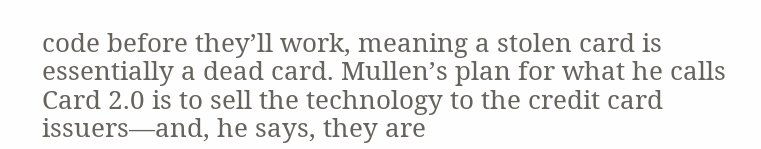code before they’ll work, meaning a stolen card is essentially a dead card. Mullen’s plan for what he calls Card 2.0 is to sell the technology to the credit card issuers—and, he says, they are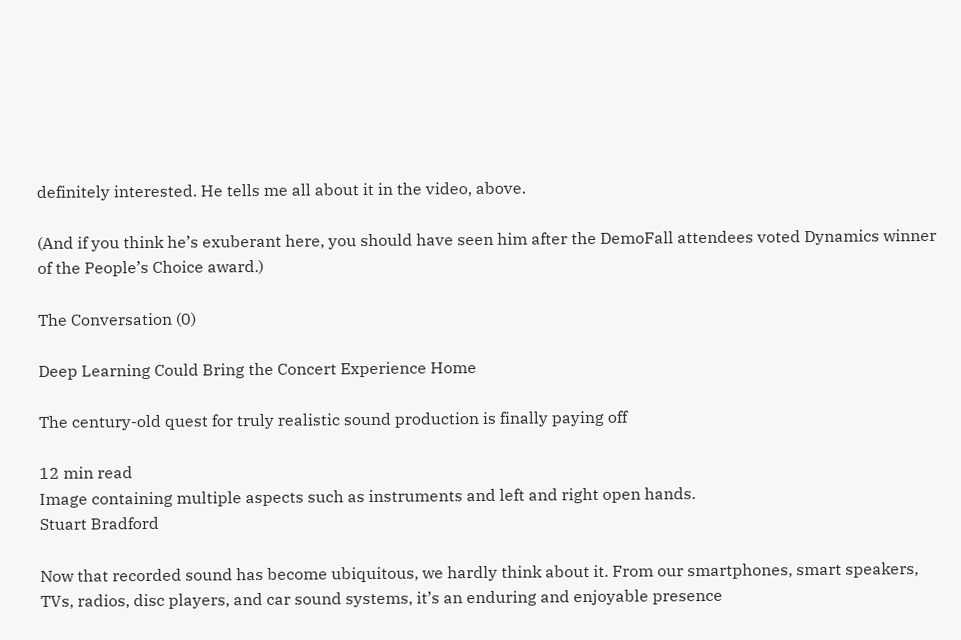definitely interested. He tells me all about it in the video, above.

(And if you think he’s exuberant here, you should have seen him after the DemoFall attendees voted Dynamics winner of the People’s Choice award.)

The Conversation (0)

Deep Learning Could Bring the Concert Experience Home

The century-old quest for truly realistic sound production is finally paying off

12 min read
Image containing multiple aspects such as instruments and left and right open hands.
Stuart Bradford

Now that recorded sound has become ubiquitous, we hardly think about it. From our smartphones, smart speakers, TVs, radios, disc players, and car sound systems, it’s an enduring and enjoyable presence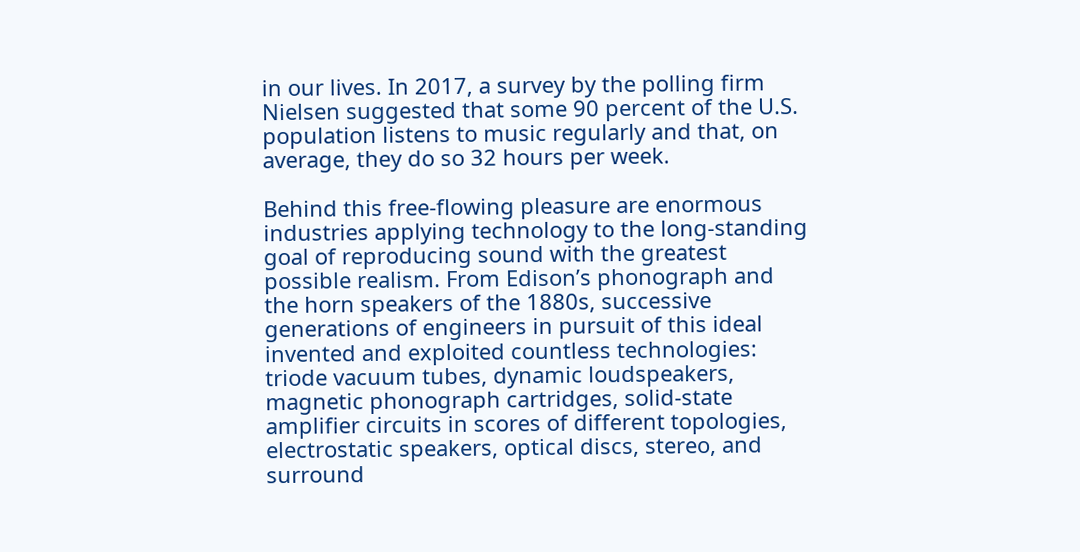in our lives. In 2017, a survey by the polling firm Nielsen suggested that some 90 percent of the U.S. population listens to music regularly and that, on average, they do so 32 hours per week.

Behind this free-flowing pleasure are enormous industries applying technology to the long-standing goal of reproducing sound with the greatest possible realism. From Edison’s phonograph and the horn speakers of the 1880s, successive generations of engineers in pursuit of this ideal invented and exploited countless technologies: triode vacuum tubes, dynamic loudspeakers, magnetic phonograph cartridges, solid-state amplifier circuits in scores of different topologies, electrostatic speakers, optical discs, stereo, and surround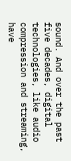sound. And over the past five decades, digital technologies, like audio compression and streaming, have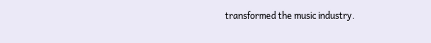transformed the music industry.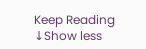Keep Reading ↓Show less